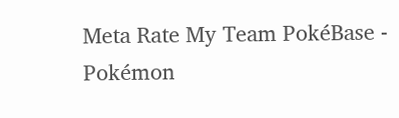Meta Rate My Team PokéBase - Pokémon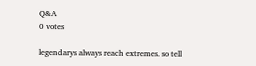Q&A
0 votes

legendarys always reach extremes. so tell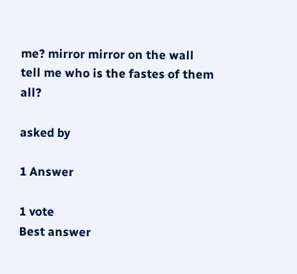me? mirror mirror on the wall tell me who is the fastes of them all?

asked by

1 Answer

1 vote
Best answer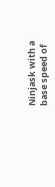Ninjask with a base speed of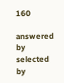160

answered by
selected by